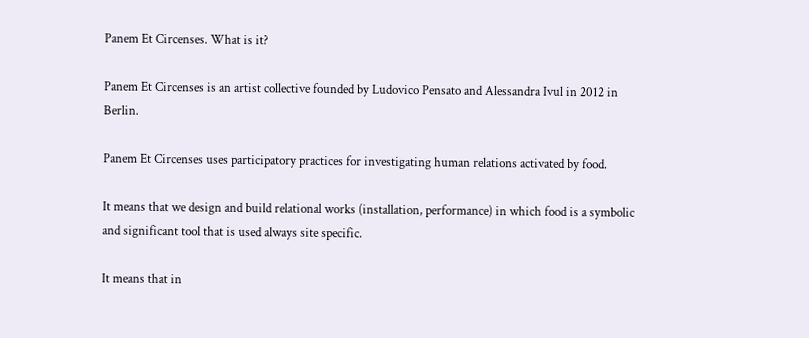Panem Et Circenses. What is it?

Panem Et Circenses is an artist collective founded by Ludovico Pensato and Alessandra Ivul in 2012 in Berlin.

Panem Et Circenses uses participatory practices for investigating human relations activated by food.

It means that we design and build relational works (installation, performance) in which food is a symbolic and significant tool that is used always site specific.

It means that in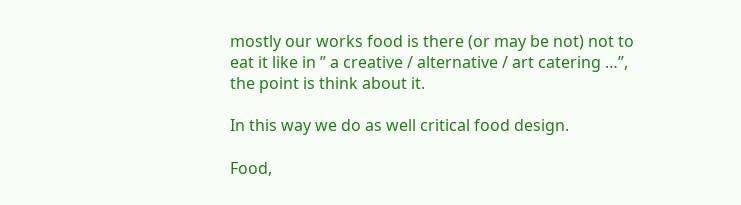mostly our works food is there (or may be not) not to eat it like in ” a creative / alternative / art catering …”, the point is think about it.

In this way we do as well critical food design.

Food,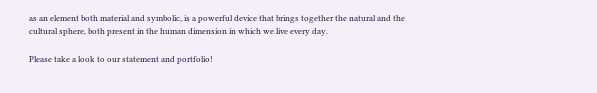as an element both material and symbolic, is a powerful device that brings together the natural and the cultural sphere, both present in the human dimension in which we live every day.

Please take a look to our statement and portfolio!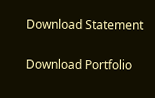Download Statement

Download Portfolio